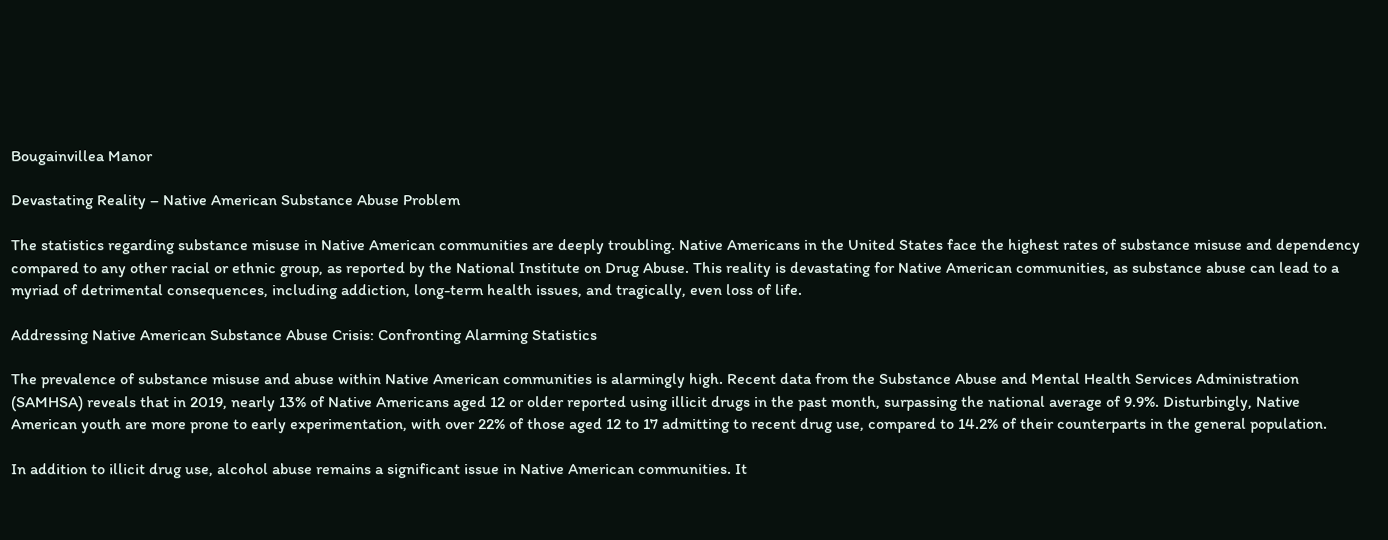Bougainvillea Manor

Devastating Reality – Native American Substance Abuse Problem

The statistics regarding substance misuse in Native American communities are deeply troubling. Native Americans in the United States face the highest rates of substance misuse and dependency compared to any other racial or ethnic group, as reported by the National Institute on Drug Abuse. This reality is devastating for Native American communities, as substance abuse can lead to a myriad of detrimental consequences, including addiction, long-term health issues, and tragically, even loss of life.

Addressing Native American Substance Abuse Crisis: Confronting Alarming Statistics

The prevalence of substance misuse and abuse within Native American communities is alarmingly high. Recent data from the Substance Abuse and Mental Health Services Administration (SAMHSA) reveals that in 2019, nearly 13% of Native Americans aged 12 or older reported using illicit drugs in the past month, surpassing the national average of 9.9%. Disturbingly, Native American youth are more prone to early experimentation, with over 22% of those aged 12 to 17 admitting to recent drug use, compared to 14.2% of their counterparts in the general population.

In addition to illicit drug use, alcohol abuse remains a significant issue in Native American communities. It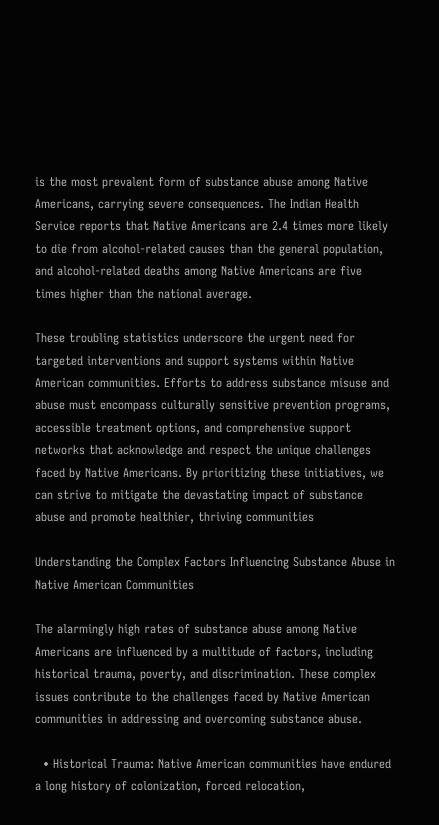is the most prevalent form of substance abuse among Native Americans, carrying severe consequences. The Indian Health Service reports that Native Americans are 2.4 times more likely to die from alcohol-related causes than the general population, and alcohol-related deaths among Native Americans are five times higher than the national average.

These troubling statistics underscore the urgent need for targeted interventions and support systems within Native American communities. Efforts to address substance misuse and abuse must encompass culturally sensitive prevention programs, accessible treatment options, and comprehensive support networks that acknowledge and respect the unique challenges faced by Native Americans. By prioritizing these initiatives, we can strive to mitigate the devastating impact of substance abuse and promote healthier, thriving communities

Understanding the Complex Factors Influencing Substance Abuse in Native American Communities

The alarmingly high rates of substance abuse among Native Americans are influenced by a multitude of factors, including historical trauma, poverty, and discrimination. These complex issues contribute to the challenges faced by Native American communities in addressing and overcoming substance abuse.

  • Historical Trauma: Native American communities have endured a long history of colonization, forced relocation,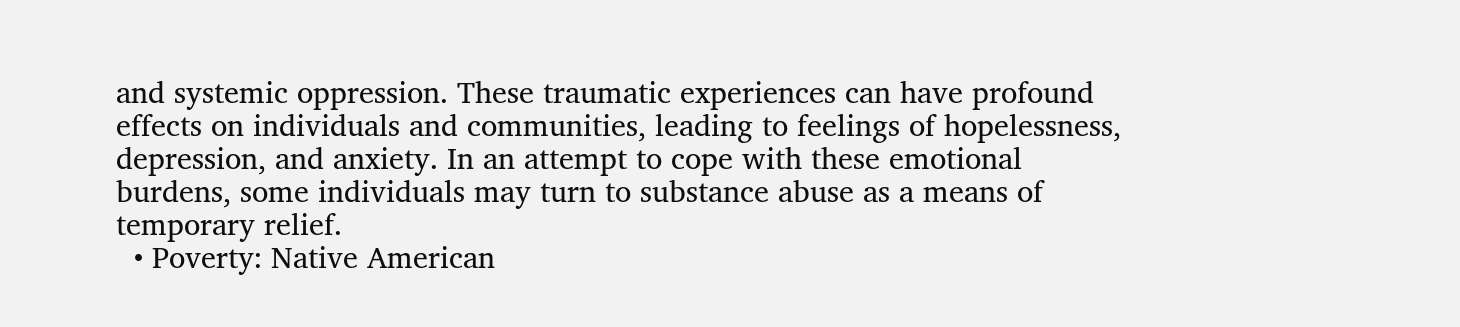and systemic oppression. These traumatic experiences can have profound effects on individuals and communities, leading to feelings of hopelessness, depression, and anxiety. In an attempt to cope with these emotional burdens, some individuals may turn to substance abuse as a means of temporary relief.
  • Poverty: Native American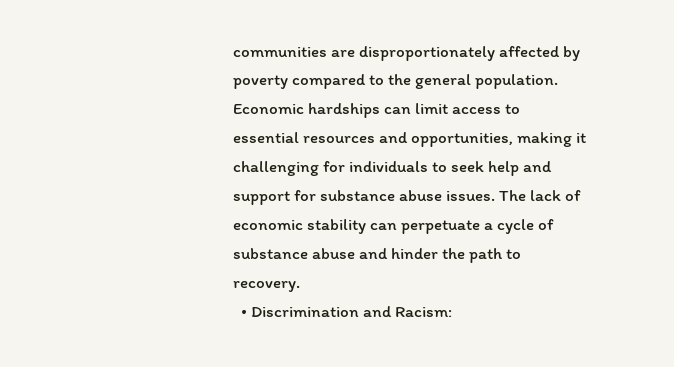communities are disproportionately affected by poverty compared to the general population. Economic hardships can limit access to essential resources and opportunities, making it challenging for individuals to seek help and support for substance abuse issues. The lack of economic stability can perpetuate a cycle of substance abuse and hinder the path to recovery.
  • Discrimination and Racism: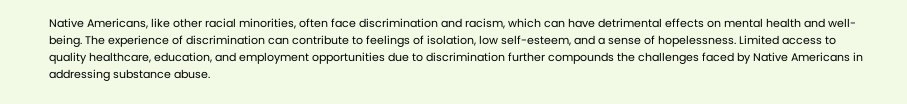Native Americans, like other racial minorities, often face discrimination and racism, which can have detrimental effects on mental health and well-being. The experience of discrimination can contribute to feelings of isolation, low self-esteem, and a sense of hopelessness. Limited access to quality healthcare, education, and employment opportunities due to discrimination further compounds the challenges faced by Native Americans in addressing substance abuse.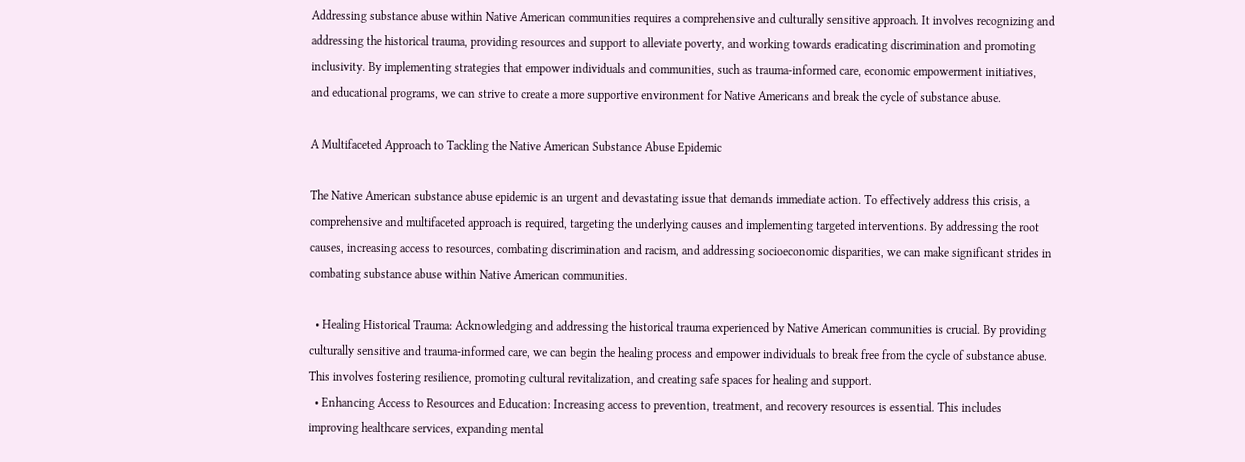Addressing substance abuse within Native American communities requires a comprehensive and culturally sensitive approach. It involves recognizing and addressing the historical trauma, providing resources and support to alleviate poverty, and working towards eradicating discrimination and promoting inclusivity. By implementing strategies that empower individuals and communities, such as trauma-informed care, economic empowerment initiatives, and educational programs, we can strive to create a more supportive environment for Native Americans and break the cycle of substance abuse.

A Multifaceted Approach to Tackling the Native American Substance Abuse Epidemic

The Native American substance abuse epidemic is an urgent and devastating issue that demands immediate action. To effectively address this crisis, a comprehensive and multifaceted approach is required, targeting the underlying causes and implementing targeted interventions. By addressing the root causes, increasing access to resources, combating discrimination and racism, and addressing socioeconomic disparities, we can make significant strides in combating substance abuse within Native American communities.

  • Healing Historical Trauma: Acknowledging and addressing the historical trauma experienced by Native American communities is crucial. By providing culturally sensitive and trauma-informed care, we can begin the healing process and empower individuals to break free from the cycle of substance abuse. This involves fostering resilience, promoting cultural revitalization, and creating safe spaces for healing and support.
  • Enhancing Access to Resources and Education: Increasing access to prevention, treatment, and recovery resources is essential. This includes improving healthcare services, expanding mental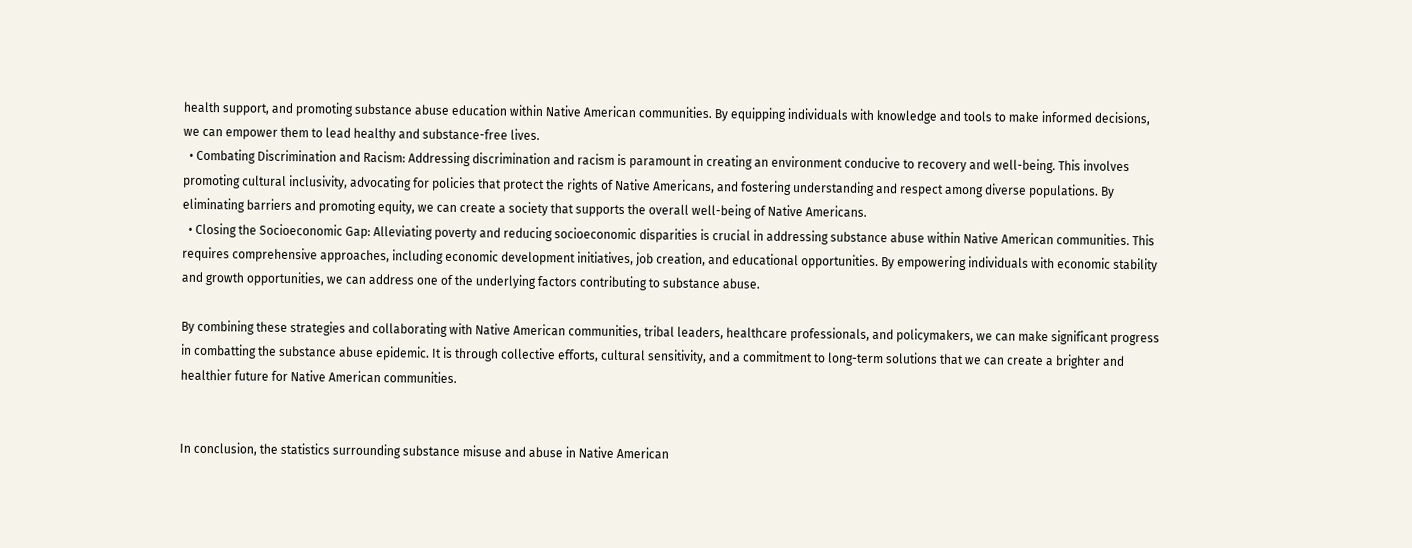health support, and promoting substance abuse education within Native American communities. By equipping individuals with knowledge and tools to make informed decisions, we can empower them to lead healthy and substance-free lives.
  • Combating Discrimination and Racism: Addressing discrimination and racism is paramount in creating an environment conducive to recovery and well-being. This involves promoting cultural inclusivity, advocating for policies that protect the rights of Native Americans, and fostering understanding and respect among diverse populations. By eliminating barriers and promoting equity, we can create a society that supports the overall well-being of Native Americans.
  • Closing the Socioeconomic Gap: Alleviating poverty and reducing socioeconomic disparities is crucial in addressing substance abuse within Native American communities. This requires comprehensive approaches, including economic development initiatives, job creation, and educational opportunities. By empowering individuals with economic stability and growth opportunities, we can address one of the underlying factors contributing to substance abuse.

By combining these strategies and collaborating with Native American communities, tribal leaders, healthcare professionals, and policymakers, we can make significant progress in combatting the substance abuse epidemic. It is through collective efforts, cultural sensitivity, and a commitment to long-term solutions that we can create a brighter and healthier future for Native American communities.


In conclusion, the statistics surrounding substance misuse and abuse in Native American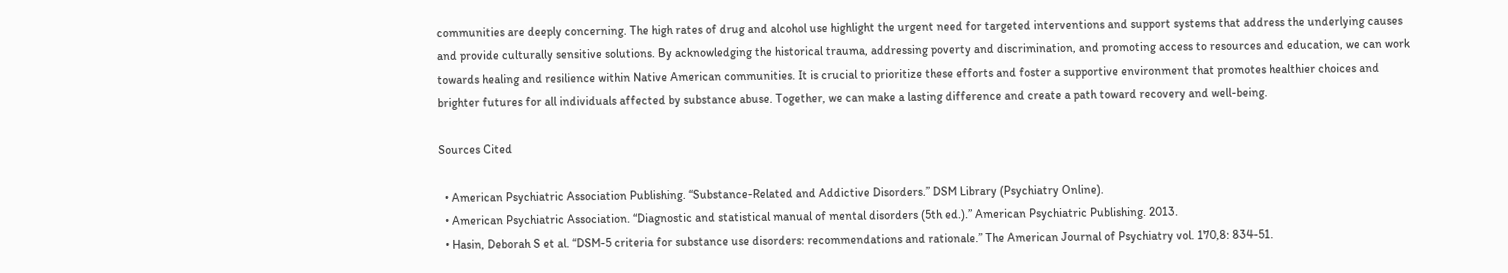communities are deeply concerning. The high rates of drug and alcohol use highlight the urgent need for targeted interventions and support systems that address the underlying causes and provide culturally sensitive solutions. By acknowledging the historical trauma, addressing poverty and discrimination, and promoting access to resources and education, we can work towards healing and resilience within Native American communities. It is crucial to prioritize these efforts and foster a supportive environment that promotes healthier choices and brighter futures for all individuals affected by substance abuse. Together, we can make a lasting difference and create a path toward recovery and well-being.

Sources Cited

  • American Psychiatric Association Publishing. “Substance-Related and Addictive Disorders.” DSM Library (Psychiatry Online).
  • American Psychiatric Association. “Diagnostic and statistical manual of mental disorders (5th ed.).” American Psychiatric Publishing. 2013.
  • Hasin, Deborah S et al. “DSM-5 criteria for substance use disorders: recommendations and rationale.” The American Journal of Psychiatry vol. 170,8: 834-51.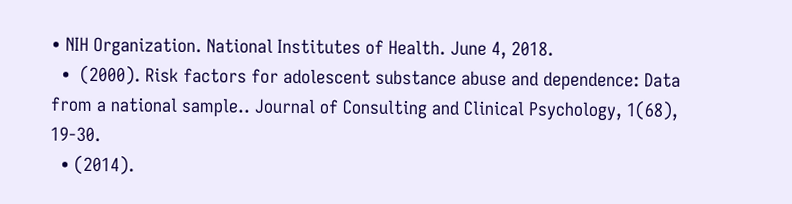• NIH Organization. National Institutes of Health. June 4, 2018.
  •  (2000). Risk factors for adolescent substance abuse and dependence: Data from a national sample.. Journal of Consulting and Clinical Psychology, 1(68), 19-30.
  • (2014).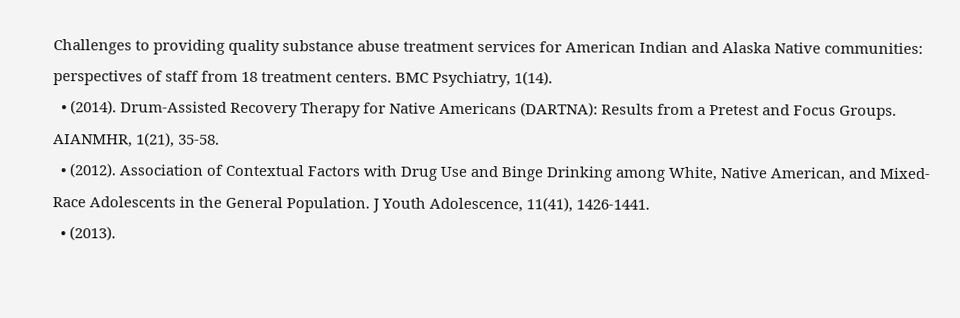Challenges to providing quality substance abuse treatment services for American Indian and Alaska Native communities: perspectives of staff from 18 treatment centers. BMC Psychiatry, 1(14).
  • (2014). Drum-Assisted Recovery Therapy for Native Americans (DARTNA): Results from a Pretest and Focus Groups. AIANMHR, 1(21), 35-58.
  • (2012). Association of Contextual Factors with Drug Use and Binge Drinking among White, Native American, and Mixed-Race Adolescents in the General Population. J Youth Adolescence, 11(41), 1426-1441.
  • (2013).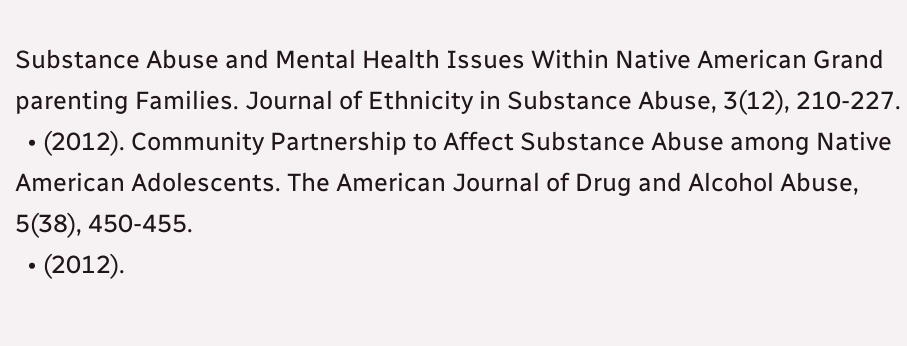Substance Abuse and Mental Health Issues Within Native American Grand parenting Families. Journal of Ethnicity in Substance Abuse, 3(12), 210-227.
  • (2012). Community Partnership to Affect Substance Abuse among Native American Adolescents. The American Journal of Drug and Alcohol Abuse, 5(38), 450-455.
  • (2012).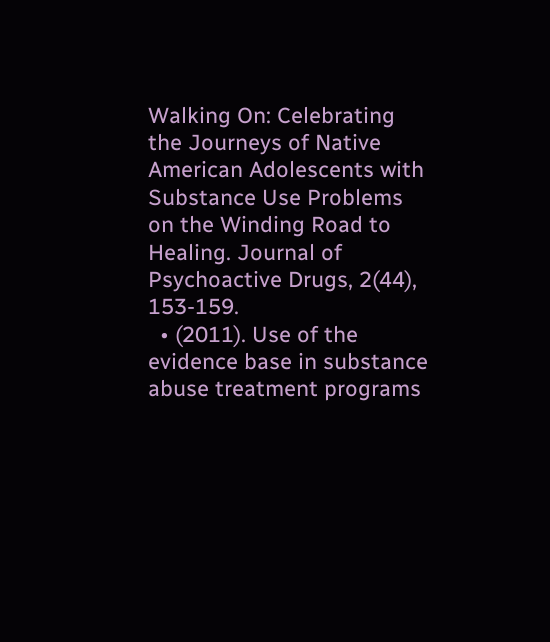Walking On: Celebrating the Journeys of Native American Adolescents with Substance Use Problems on the Winding Road to Healing. Journal of Psychoactive Drugs, 2(44), 153-159.
  • (2011). Use of the evidence base in substance abuse treatment programs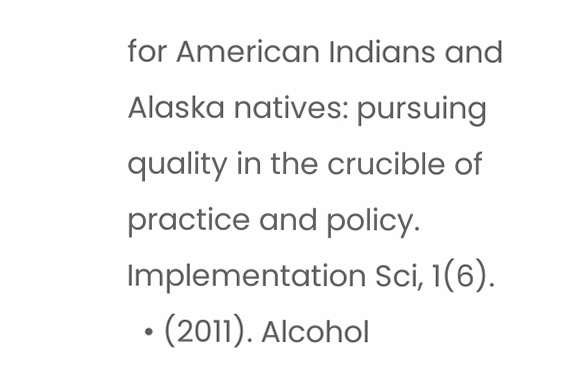for American Indians and Alaska natives: pursuing quality in the crucible of practice and policy. Implementation Sci, 1(6).
  • (2011). Alcohol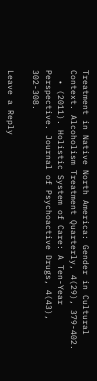Treatment in Native North America: Gender in Cultural Context. Alcoholism Treatment Quarterly, 4(29), 379-402.
  • (2011). Holistic System of Care: A Ten-Year Perspective. Journal of Psychoactive Drugs, 4(43), 302-308.

Leave a Reply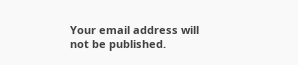Your email address will not be published.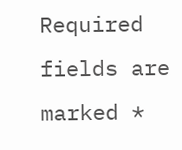Required fields are marked *